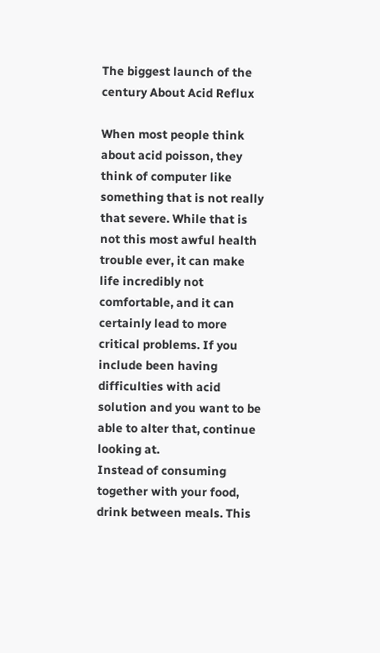The biggest launch of the century About Acid Reflux

When most people think about acid poisson, they think of computer like something that is not really that severe. While that is not this most awful health trouble ever, it can make life incredibly not comfortable, and it can certainly lead to more critical problems. If you include been having difficulties with acid solution and you want to be able to alter that, continue looking at.
Instead of consuming together with your food, drink between meals. This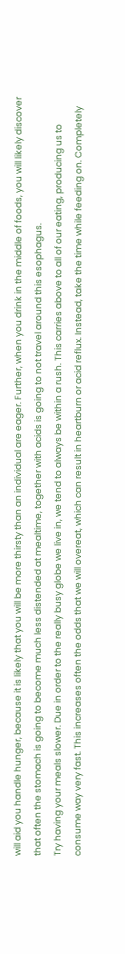will aid you handle hunger, because it is likely that you will be more thirsty than an individual are eager. Further, when you drink in the middle of foods, you will likely discover that often the stomach is going to become much less distended at mealtime, together with acids is going to not travel around this esophagus.
Try having your meals slower. Due in order to the really busy globe we live in, we tend to always be within a rush. This carries above to all of our eating, producing us to consume way very fast. This increases often the odds that we will overeat, which can result in heartburn or acid reflux. Instead, take the time while feeding on. Completely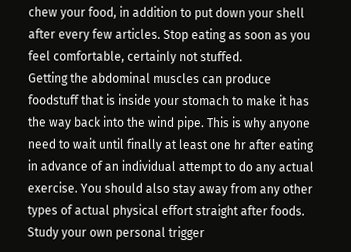chew your food, in addition to put down your shell after every few articles. Stop eating as soon as you feel comfortable, certainly not stuffed.
Getting the abdominal muscles can produce foodstuff that is inside your stomach to make it has the way back into the wind pipe. This is why anyone need to wait until finally at least one hr after eating in advance of an individual attempt to do any actual exercise. You should also stay away from any other types of actual physical effort straight after foods.
Study your own personal trigger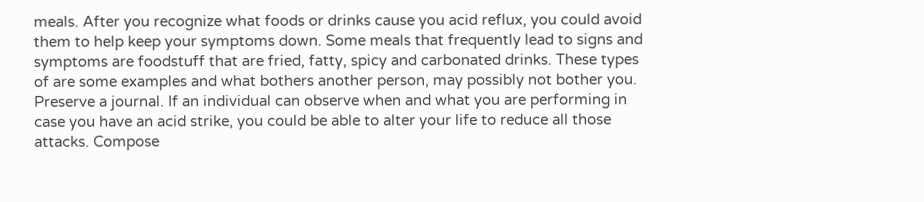meals. After you recognize what foods or drinks cause you acid reflux, you could avoid them to help keep your symptoms down. Some meals that frequently lead to signs and symptoms are foodstuff that are fried, fatty, spicy and carbonated drinks. These types of are some examples and what bothers another person, may possibly not bother you.
Preserve a journal. If an individual can observe when and what you are performing in case you have an acid strike, you could be able to alter your life to reduce all those attacks. Compose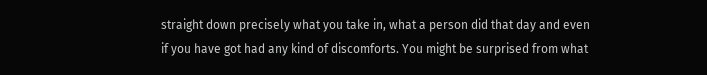straight down precisely what you take in, what a person did that day and even if you have got had any kind of discomforts. You might be surprised from what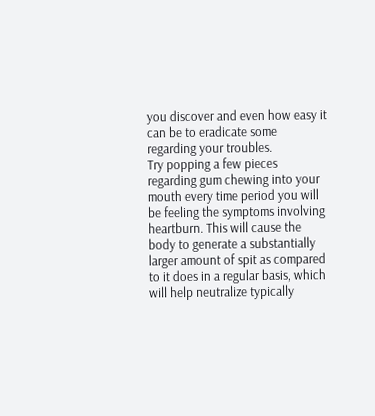you discover and even how easy it can be to eradicate some regarding your troubles.
Try popping a few pieces regarding gum chewing into your mouth every time period you will be feeling the symptoms involving heartburn. This will cause the body to generate a substantially larger amount of spit as compared to it does in a regular basis, which will help neutralize typically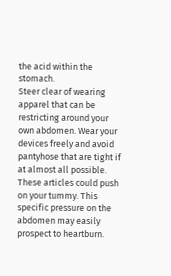the acid within the stomach.
Steer clear of wearing apparel that can be restricting around your own abdomen. Wear your devices freely and avoid pantyhose that are tight if at almost all possible. These articles could push on your tummy. This specific pressure on the abdomen may easily prospect to heartburn.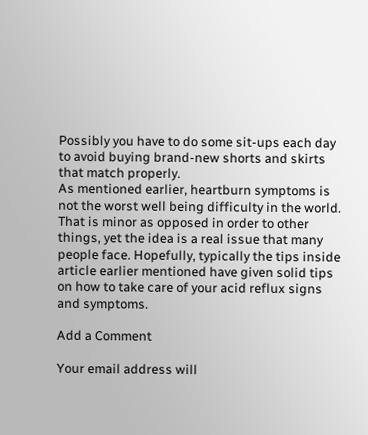Possibly you have to do some sit-ups each day to avoid buying brand-new shorts and skirts that match properly.
As mentioned earlier, heartburn symptoms is not the worst well being difficulty in the world. That is minor as opposed in order to other things, yet the idea is a real issue that many people face. Hopefully, typically the tips inside article earlier mentioned have given solid tips on how to take care of your acid reflux signs and symptoms.

Add a Comment

Your email address will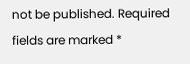not be published. Required fields are marked *